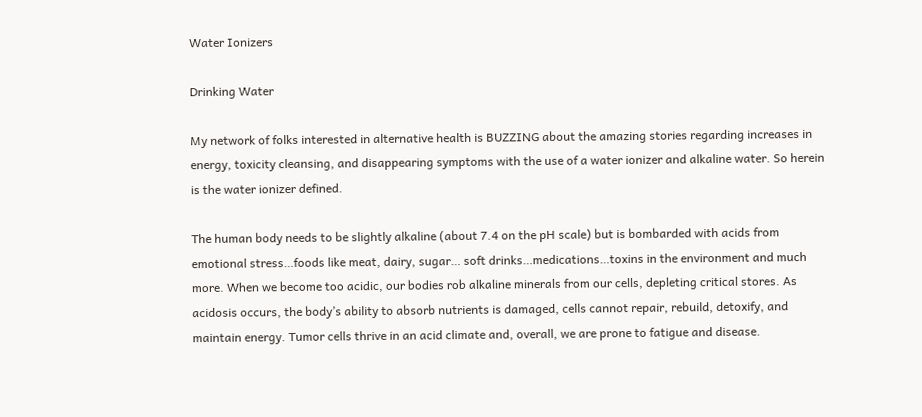Water Ionizers

Drinking Water

My network of folks interested in alternative health is BUZZING about the amazing stories regarding increases in energy, toxicity cleansing, and disappearing symptoms with the use of a water ionizer and alkaline water. So herein is the water ionizer defined.

The human body needs to be slightly alkaline (about 7.4 on the pH scale) but is bombarded with acids from emotional stress…foods like meat, dairy, sugar… soft drinks…medications…toxins in the environment and much more. When we become too acidic, our bodies rob alkaline minerals from our cells, depleting critical stores. As acidosis occurs, the body’s ability to absorb nutrients is damaged, cells cannot repair, rebuild, detoxify, and maintain energy. Tumor cells thrive in an acid climate and, overall, we are prone to fatigue and disease.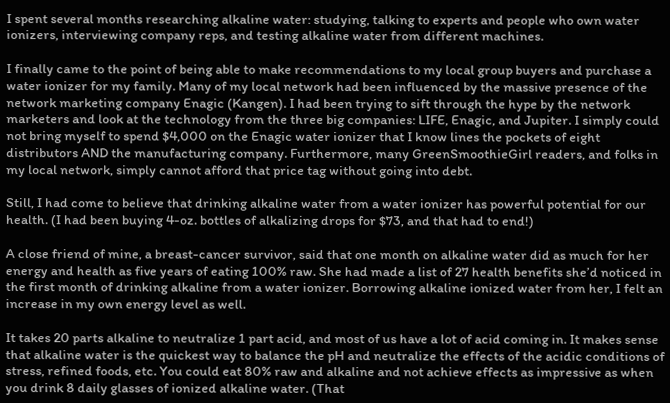I spent several months researching alkaline water: studying, talking to experts and people who own water ionizers, interviewing company reps, and testing alkaline water from different machines.

I finally came to the point of being able to make recommendations to my local group buyers and purchase a water ionizer for my family. Many of my local network had been influenced by the massive presence of the network marketing company Enagic (Kangen). I had been trying to sift through the hype by the network marketers and look at the technology from the three big companies: LIFE, Enagic, and Jupiter. I simply could not bring myself to spend $4,000 on the Enagic water ionizer that I know lines the pockets of eight distributors AND the manufacturing company. Furthermore, many GreenSmoothieGirl readers, and folks in my local network, simply cannot afford that price tag without going into debt.

Still, I had come to believe that drinking alkaline water from a water ionizer has powerful potential for our health. (I had been buying 4-oz. bottles of alkalizing drops for $73, and that had to end!)

A close friend of mine, a breast-cancer survivor, said that one month on alkaline water did as much for her energy and health as five years of eating 100% raw. She had made a list of 27 health benefits she’d noticed in the first month of drinking alkaline from a water ionizer. Borrowing alkaline ionized water from her, I felt an increase in my own energy level as well.

It takes 20 parts alkaline to neutralize 1 part acid, and most of us have a lot of acid coming in. It makes sense that alkaline water is the quickest way to balance the pH and neutralize the effects of the acidic conditions of stress, refined foods, etc. You could eat 80% raw and alkaline and not achieve effects as impressive as when you drink 8 daily glasses of ionized alkaline water. (That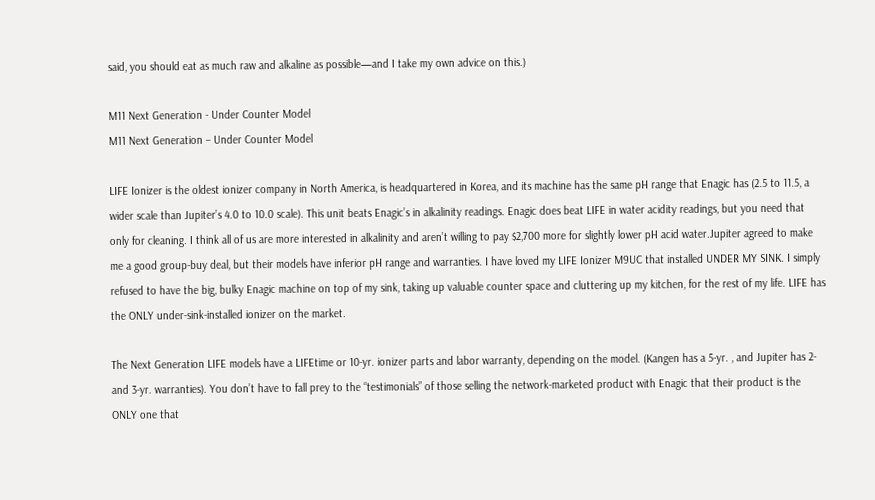said, you should eat as much raw and alkaline as possible—and I take my own advice on this.)

M11 Next Generation - Under Counter Model
M11 Next Generation – Under Counter Model

LIFE Ionizer is the oldest ionizer company in North America, is headquartered in Korea, and its machine has the same pH range that Enagic has (2.5 to 11.5, a wider scale than Jupiter’s 4.0 to 10.0 scale). This unit beats Enagic’s in alkalinity readings. Enagic does beat LIFE in water acidity readings, but you need that only for cleaning. I think all of us are more interested in alkalinity and aren’t willing to pay $2,700 more for slightly lower pH acid water.Jupiter agreed to make me a good group-buy deal, but their models have inferior pH range and warranties. I have loved my LIFE Ionizer M9UC that installed UNDER MY SINK. I simply refused to have the big, bulky Enagic machine on top of my sink, taking up valuable counter space and cluttering up my kitchen, for the rest of my life. LIFE has the ONLY under-sink-installed ionizer on the market.

The Next Generation LIFE models have a LIFEtime or 10-yr. ionizer parts and labor warranty, depending on the model. (Kangen has a 5-yr. , and Jupiter has 2- and 3-yr. warranties). You don’t have to fall prey to the “testimonials” of those selling the network-marketed product with Enagic that their product is the ONLY one that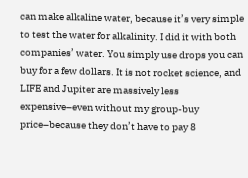can make alkaline water, because it’s very simple to test the water for alkalinity. I did it with both companies’ water. You simply use drops you can buy for a few dollars. It is not rocket science, and LIFE and Jupiter are massively less expensive–even without my group-buy price–because they don’t have to pay 8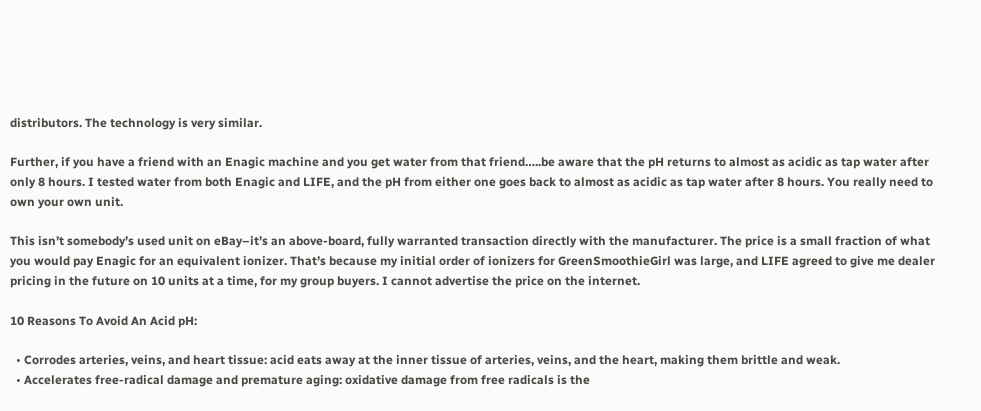distributors. The technology is very similar.

Further, if you have a friend with an Enagic machine and you get water from that friend…..be aware that the pH returns to almost as acidic as tap water after only 8 hours. I tested water from both Enagic and LIFE, and the pH from either one goes back to almost as acidic as tap water after 8 hours. You really need to own your own unit.

This isn’t somebody’s used unit on eBay–it’s an above-board, fully warranted transaction directly with the manufacturer. The price is a small fraction of what you would pay Enagic for an equivalent ionizer. That’s because my initial order of ionizers for GreenSmoothieGirl was large, and LIFE agreed to give me dealer pricing in the future on 10 units at a time, for my group buyers. I cannot advertise the price on the internet.

10 Reasons To Avoid An Acid pH:

  • Corrodes arteries, veins, and heart tissue: acid eats away at the inner tissue of arteries, veins, and the heart, making them brittle and weak.
  • Accelerates free-radical damage and premature aging: oxidative damage from free radicals is the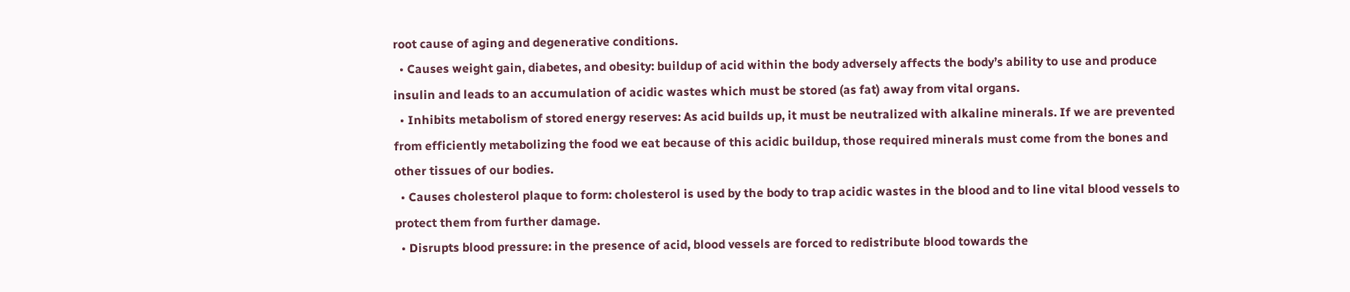root cause of aging and degenerative conditions.
  • Causes weight gain, diabetes, and obesity: buildup of acid within the body adversely affects the body’s ability to use and produce insulin and leads to an accumulation of acidic wastes which must be stored (as fat) away from vital organs.
  • Inhibits metabolism of stored energy reserves: As acid builds up, it must be neutralized with alkaline minerals. If we are prevented from efficiently metabolizing the food we eat because of this acidic buildup, those required minerals must come from the bones and other tissues of our bodies.
  • Causes cholesterol plaque to form: cholesterol is used by the body to trap acidic wastes in the blood and to line vital blood vessels to protect them from further damage.
  • Disrupts blood pressure: in the presence of acid, blood vessels are forced to redistribute blood towards the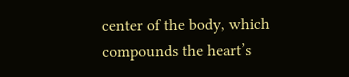center of the body, which compounds the heart’s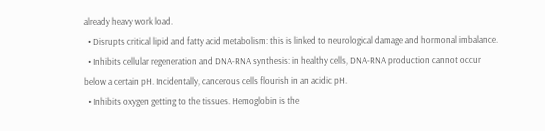already heavy work load.
  • Disrupts critical lipid and fatty acid metabolism: this is linked to neurological damage and hormonal imbalance.
  • Inhibits cellular regeneration and DNA-RNA synthesis: in healthy cells, DNA-RNA production cannot occur below a certain pH. Incidentally, cancerous cells flourish in an acidic pH.
  • Inhibits oxygen getting to the tissues. Hemoglobin is the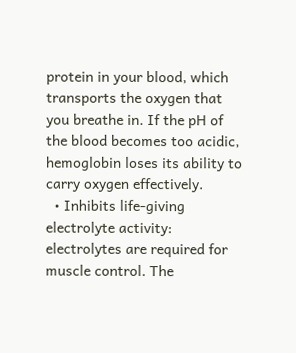protein in your blood, which transports the oxygen that you breathe in. If the pH of the blood becomes too acidic, hemoglobin loses its ability to carry oxygen effectively.
  • Inhibits life-giving electrolyte activity: electrolytes are required for muscle control. The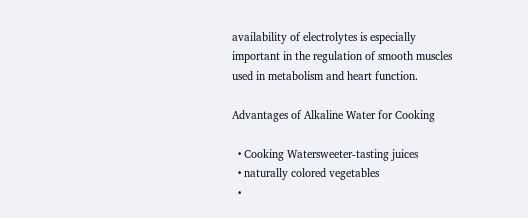availability of electrolytes is especially important in the regulation of smooth muscles used in metabolism and heart function.

Advantages of Alkaline Water for Cooking

  • Cooking Watersweeter-tasting juices
  • naturally colored vegetables
  •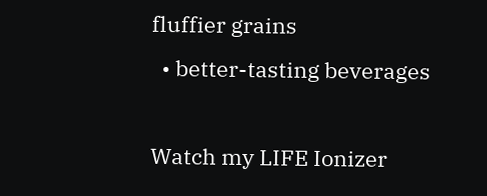fluffier grains
  • better-tasting beverages

Watch my LIFE Ionizer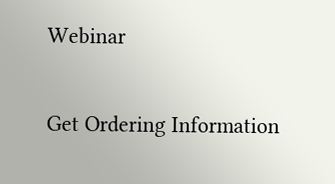Webinar

Get Ordering Information